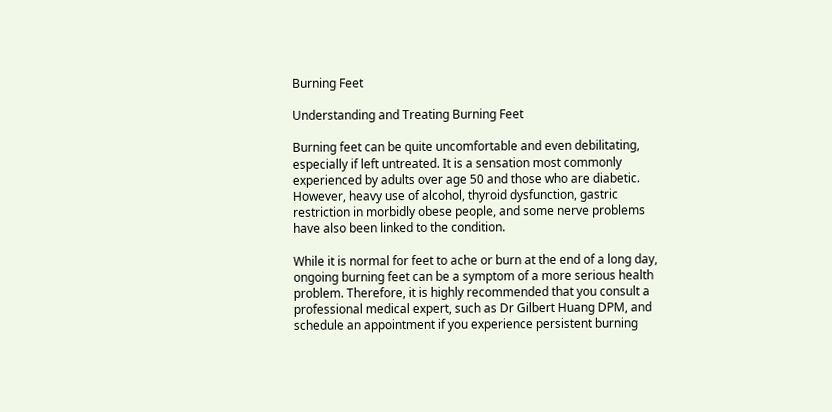Burning Feet

Understanding and Treating Burning Feet

Burning feet can be quite uncomfortable and even debilitating, especially if left untreated. It is a sensation most commonly experienced by adults over age 50 and those who are diabetic. However, heavy use of alcohol, thyroid dysfunction, gastric restriction in morbidly obese people, and some nerve problems have also been linked to the condition.

While it is normal for feet to ache or burn at the end of a long day, ongoing burning feet can be a symptom of a more serious health problem. Therefore, it is highly recommended that you consult a professional medical expert, such as Dr Gilbert Huang DPM, and schedule an appointment if you experience persistent burning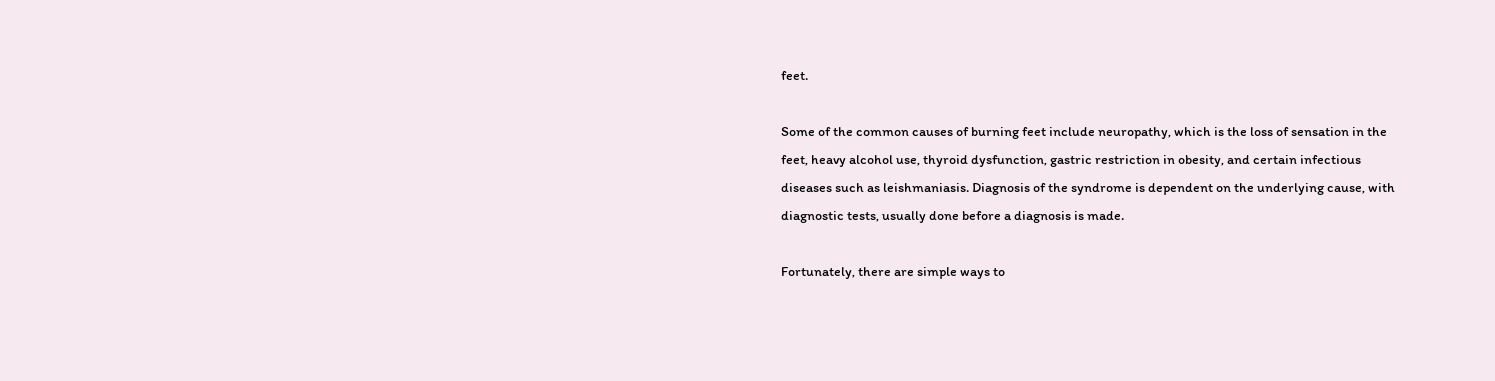feet.

Some of the common causes of burning feet include neuropathy, which is the loss of sensation in the feet, heavy alcohol use, thyroid dysfunction, gastric restriction in obesity, and certain infectious diseases such as leishmaniasis. Diagnosis of the syndrome is dependent on the underlying cause, with diagnostic tests, usually done before a diagnosis is made.

Fortunately, there are simple ways to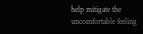help mitigate the uncomfortable feeling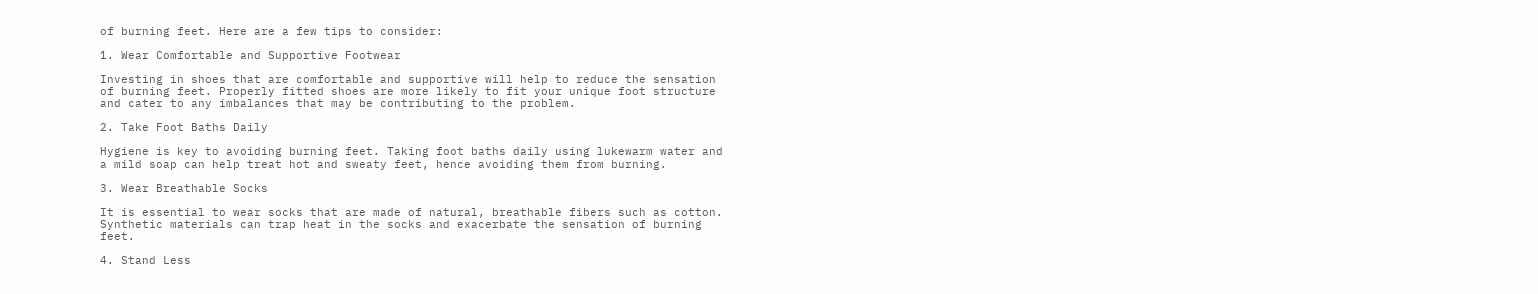of burning feet. Here are a few tips to consider:

1. Wear Comfortable and Supportive Footwear

Investing in shoes that are comfortable and supportive will help to reduce the sensation of burning feet. Properly fitted shoes are more likely to fit your unique foot structure and cater to any imbalances that may be contributing to the problem.

2. Take Foot Baths Daily

Hygiene is key to avoiding burning feet. Taking foot baths daily using lukewarm water and a mild soap can help treat hot and sweaty feet, hence avoiding them from burning.

3. Wear Breathable Socks

It is essential to wear socks that are made of natural, breathable fibers such as cotton. Synthetic materials can trap heat in the socks and exacerbate the sensation of burning feet.

4. Stand Less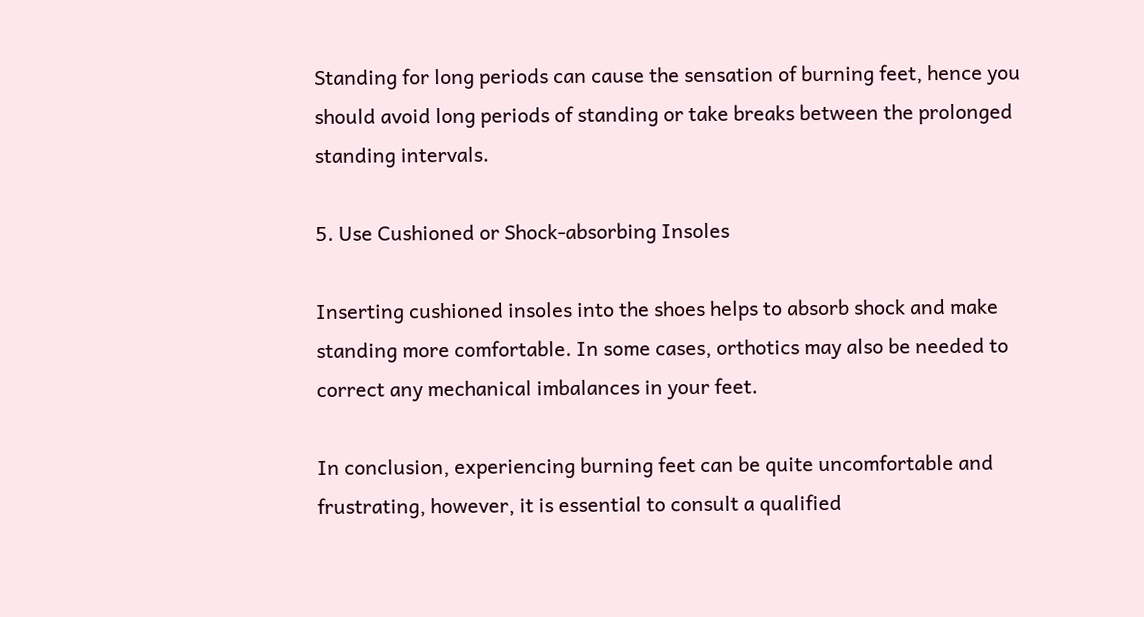Standing for long periods can cause the sensation of burning feet, hence you should avoid long periods of standing or take breaks between the prolonged standing intervals.

5. Use Cushioned or Shock-absorbing Insoles

Inserting cushioned insoles into the shoes helps to absorb shock and make standing more comfortable. In some cases, orthotics may also be needed to correct any mechanical imbalances in your feet.

In conclusion, experiencing burning feet can be quite uncomfortable and frustrating, however, it is essential to consult a qualified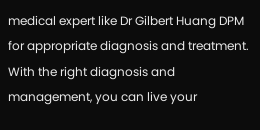medical expert like Dr Gilbert Huang DPM for appropriate diagnosis and treatment. With the right diagnosis and management, you can live your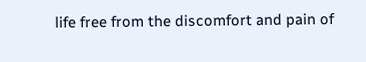life free from the discomfort and pain of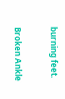burning feet.

Broken Ankle